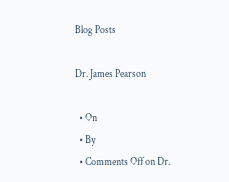Blog Posts

Dr. James Pearson

  • On
  • By
  • Comments Off on Dr.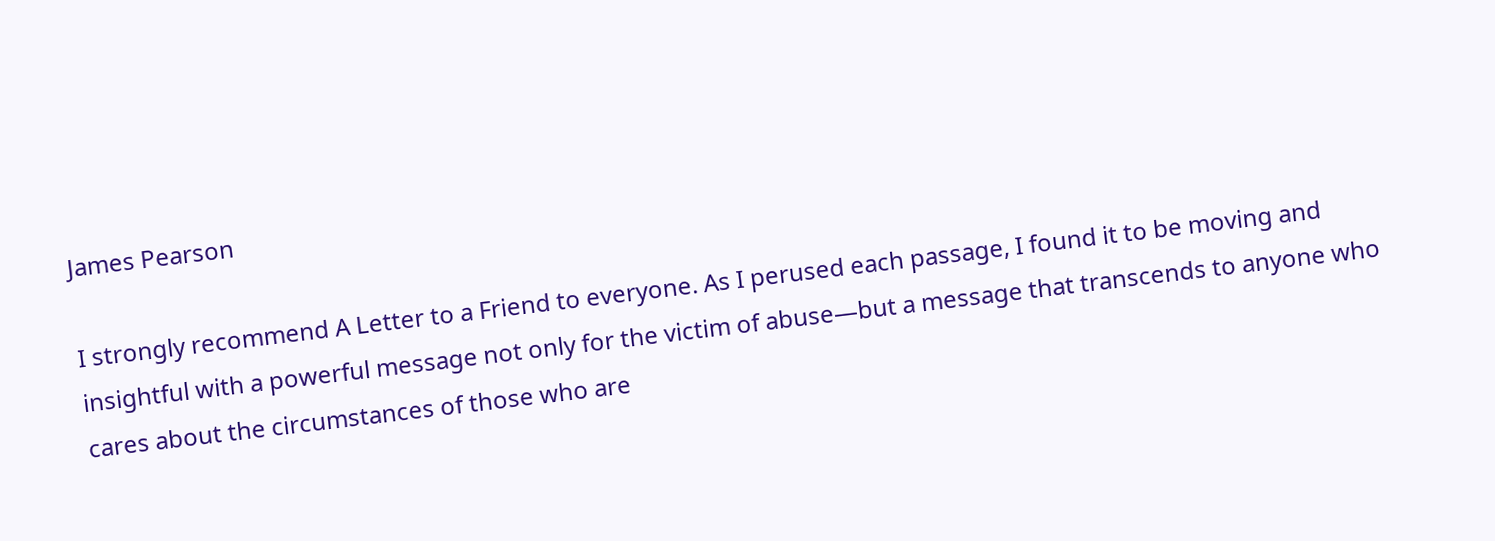James Pearson

I strongly recommend A Letter to a Friend to everyone. As I perused each passage, I found it to be moving and insightful with a powerful message not only for the victim of abuse—but a message that transcends to anyone who cares about the circumstances of those who are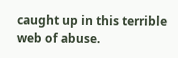caught up in this terrible web of abuse.